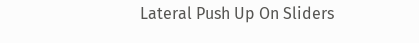Lateral Push Up On Sliders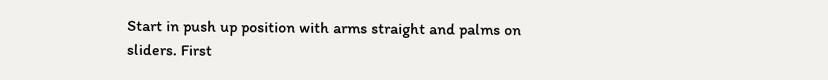Start in push up position with arms straight and palms on sliders. First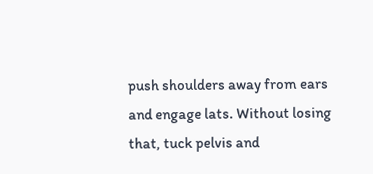push shoulders away from ears and engage lats. Without losing that, tuck pelvis and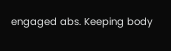engaged abs. Keeping body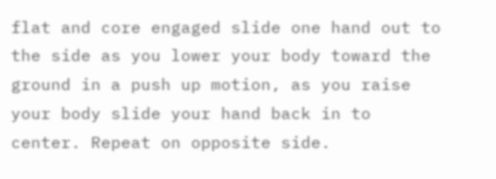flat and core engaged slide one hand out to the side as you lower your body toward the ground in a push up motion, as you raise your body slide your hand back in to center. Repeat on opposite side.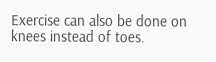Exercise can also be done on knees instead of toes.